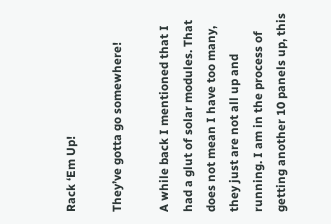Rack ‘Em Up!

They’ve gotta go somewhere!

A while back I mentioned that I had a glut of solar modules. That does not mean I have too many, they just are not all up and running. I am in the process of getting another 10 panels up, this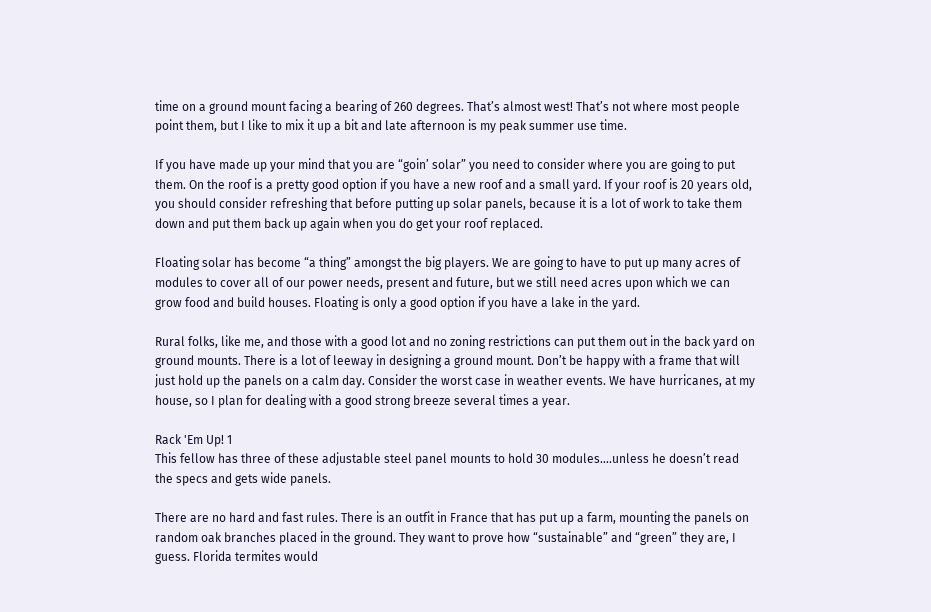time on a ground mount facing a bearing of 260 degrees. That’s almost west! That’s not where most people point them, but I like to mix it up a bit and late afternoon is my peak summer use time.

If you have made up your mind that you are “goin’ solar” you need to consider where you are going to put them. On the roof is a pretty good option if you have a new roof and a small yard. If your roof is 20 years old, you should consider refreshing that before putting up solar panels, because it is a lot of work to take them down and put them back up again when you do get your roof replaced.

Floating solar has become “a thing” amongst the big players. We are going to have to put up many acres of modules to cover all of our power needs, present and future, but we still need acres upon which we can grow food and build houses. Floating is only a good option if you have a lake in the yard.

Rural folks, like me, and those with a good lot and no zoning restrictions can put them out in the back yard on ground mounts. There is a lot of leeway in designing a ground mount. Don’t be happy with a frame that will just hold up the panels on a calm day. Consider the worst case in weather events. We have hurricanes, at my house, so I plan for dealing with a good strong breeze several times a year.

Rack 'Em Up! 1
This fellow has three of these adjustable steel panel mounts to hold 30 modules….unless he doesn’t read the specs and gets wide panels.

There are no hard and fast rules. There is an outfit in France that has put up a farm, mounting the panels on random oak branches placed in the ground. They want to prove how “sustainable” and “green” they are, I guess. Florida termites would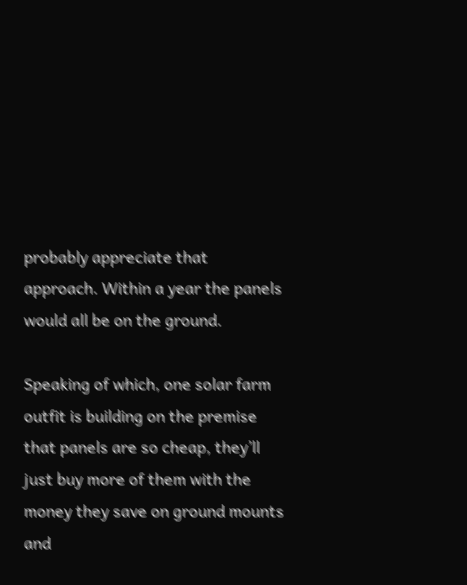probably appreciate that approach. Within a year the panels would all be on the ground.

Speaking of which, one solar farm outfit is building on the premise that panels are so cheap, they’ll just buy more of them with the money they save on ground mounts and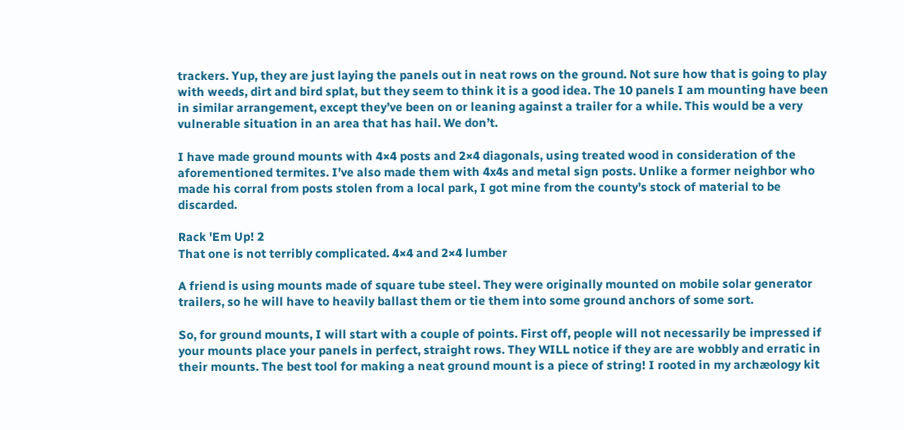trackers. Yup, they are just laying the panels out in neat rows on the ground. Not sure how that is going to play with weeds, dirt and bird splat, but they seem to think it is a good idea. The 10 panels I am mounting have been in similar arrangement, except they’ve been on or leaning against a trailer for a while. This would be a very vulnerable situation in an area that has hail. We don’t.

I have made ground mounts with 4×4 posts and 2×4 diagonals, using treated wood in consideration of the aforementioned termites. I’ve also made them with 4x4s and metal sign posts. Unlike a former neighbor who made his corral from posts stolen from a local park, I got mine from the county’s stock of material to be discarded.

Rack 'Em Up! 2
That one is not terribly complicated. 4×4 and 2×4 lumber

A friend is using mounts made of square tube steel. They were originally mounted on mobile solar generator trailers, so he will have to heavily ballast them or tie them into some ground anchors of some sort.

So, for ground mounts, I will start with a couple of points. First off, people will not necessarily be impressed if your mounts place your panels in perfect, straight rows. They WILL notice if they are are wobbly and erratic in their mounts. The best tool for making a neat ground mount is a piece of string! I rooted in my archæology kit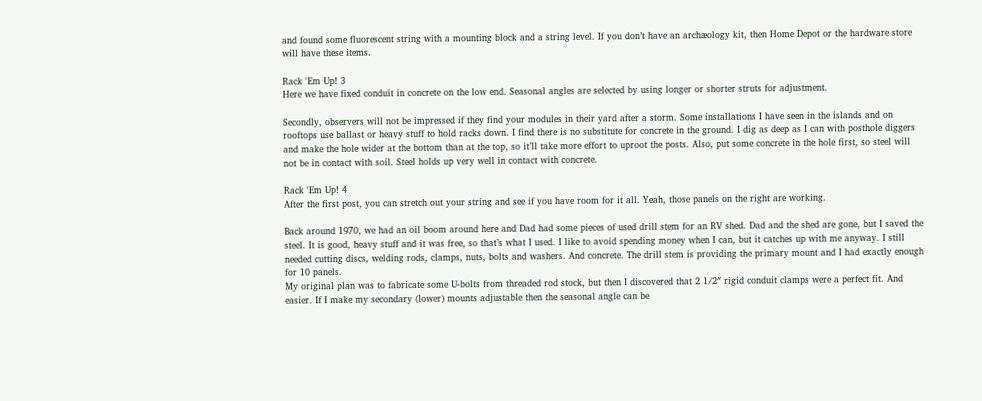and found some fluorescent string with a mounting block and a string level. If you don’t have an archæology kit, then Home Depot or the hardware store will have these items.

Rack 'Em Up! 3
Here we have fixed conduit in concrete on the low end. Seasonal angles are selected by using longer or shorter struts for adjustment.

Secondly, observers will not be impressed if they find your modules in their yard after a storm. Some installations I have seen in the islands and on rooftops use ballast or heavy stuff to hold racks down. I find there is no substitute for concrete in the ground. I dig as deep as I can with posthole diggers and make the hole wider at the bottom than at the top, so it’ll take more effort to uproot the posts. Also, put some concrete in the hole first, so steel will not be in contact with soil. Steel holds up very well in contact with concrete.

Rack 'Em Up! 4
After the first post, you can stretch out your string and see if you have room for it all. Yeah, those panels on the right are working.

Back around 1970, we had an oil boom around here and Dad had some pieces of used drill stem for an RV shed. Dad and the shed are gone, but I saved the steel. It is good, heavy stuff and it was free, so that’s what I used. I like to avoid spending money when I can, but it catches up with me anyway. I still needed cutting discs, welding rods, clamps, nuts, bolts and washers. And concrete. The drill stem is providing the primary mount and I had exactly enough for 10 panels.
My original plan was to fabricate some U-bolts from threaded rod stock, but then I discovered that 2 1/2″ rigid conduit clamps were a perfect fit. And easier. If I make my secondary (lower) mounts adjustable then the seasonal angle can be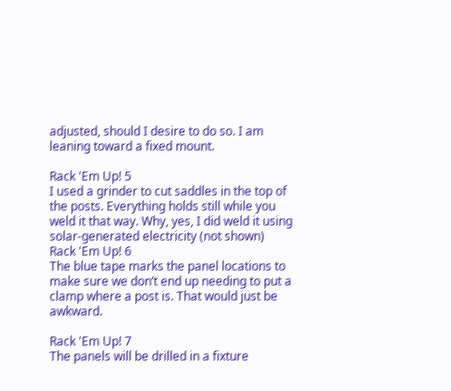adjusted, should I desire to do so. I am leaning toward a fixed mount.

Rack 'Em Up! 5
I used a grinder to cut saddles in the top of the posts. Everything holds still while you weld it that way. Why, yes, I did weld it using solar-generated electricity (not shown)
Rack 'Em Up! 6
The blue tape marks the panel locations to make sure we don’t end up needing to put a clamp where a post is. That would just be awkward.

Rack 'Em Up! 7
The panels will be drilled in a fixture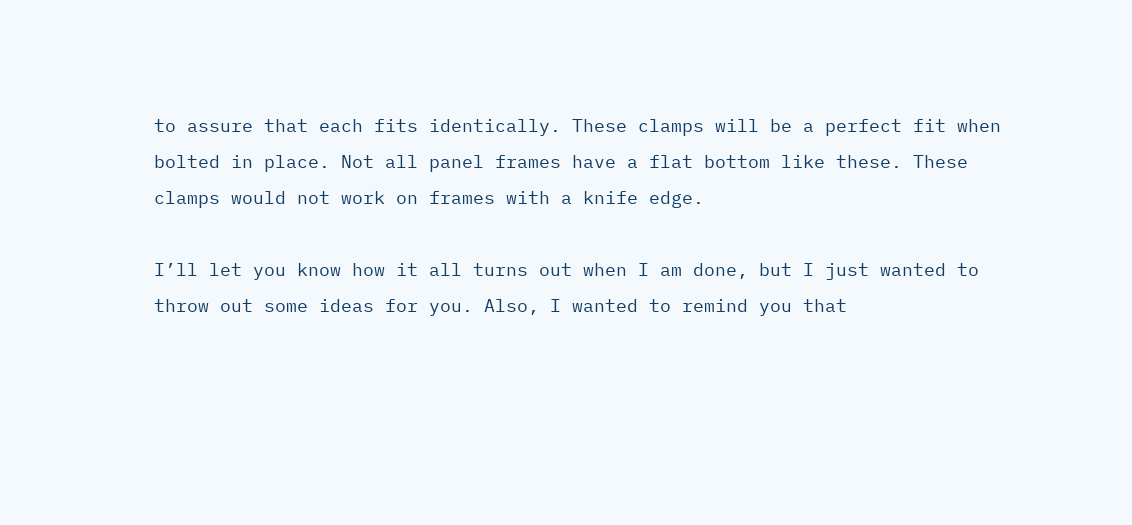to assure that each fits identically. These clamps will be a perfect fit when bolted in place. Not all panel frames have a flat bottom like these. These clamps would not work on frames with a knife edge.

I’ll let you know how it all turns out when I am done, but I just wanted to throw out some ideas for you. Also, I wanted to remind you that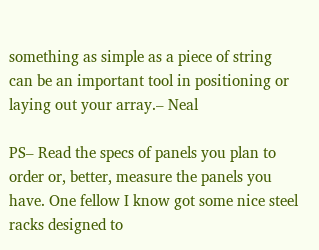something as simple as a piece of string can be an important tool in positioning or laying out your array.– Neal

PS– Read the specs of panels you plan to order or, better, measure the panels you have. One fellow I know got some nice steel racks designed to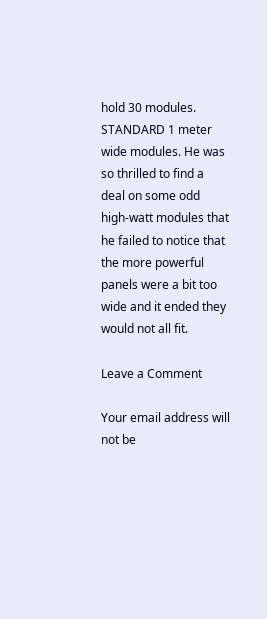hold 30 modules. STANDARD 1 meter wide modules. He was so thrilled to find a deal on some odd high-watt modules that he failed to notice that the more powerful panels were a bit too wide and it ended they would not all fit.

Leave a Comment

Your email address will not be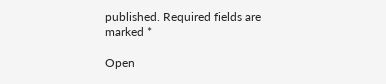published. Required fields are marked *

Open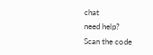chat
need help?
Scan the code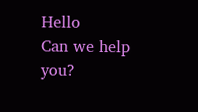Hello
Can we help you?